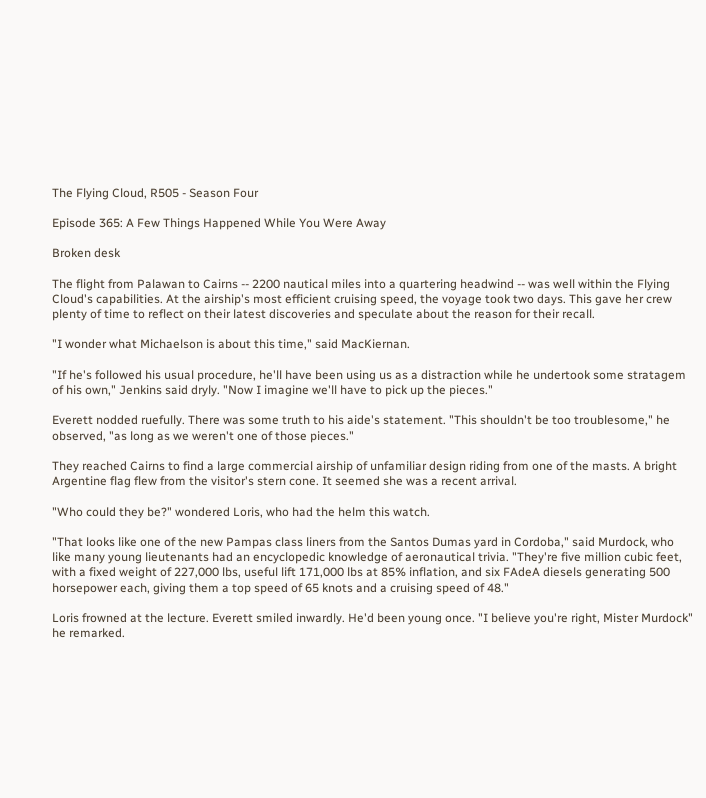The Flying Cloud, R505 - Season Four

Episode 365: A Few Things Happened While You Were Away

Broken desk

The flight from Palawan to Cairns -- 2200 nautical miles into a quartering headwind -- was well within the Flying Cloud's capabilities. At the airship's most efficient cruising speed, the voyage took two days. This gave her crew plenty of time to reflect on their latest discoveries and speculate about the reason for their recall.

"I wonder what Michaelson is about this time," said MacKiernan.

"If he's followed his usual procedure, he'll have been using us as a distraction while he undertook some stratagem of his own," Jenkins said dryly. "Now I imagine we'll have to pick up the pieces."

Everett nodded ruefully. There was some truth to his aide's statement. "This shouldn't be too troublesome," he observed, "as long as we weren't one of those pieces."

They reached Cairns to find a large commercial airship of unfamiliar design riding from one of the masts. A bright Argentine flag flew from the visitor's stern cone. It seemed she was a recent arrival.

"Who could they be?" wondered Loris, who had the helm this watch.

"That looks like one of the new Pampas class liners from the Santos Dumas yard in Cordoba," said Murdock, who like many young lieutenants had an encyclopedic knowledge of aeronautical trivia. "They're five million cubic feet, with a fixed weight of 227,000 lbs, useful lift 171,000 lbs at 85% inflation, and six FAdeA diesels generating 500 horsepower each, giving them a top speed of 65 knots and a cruising speed of 48."

Loris frowned at the lecture. Everett smiled inwardly. He'd been young once. "I believe you're right, Mister Murdock" he remarked.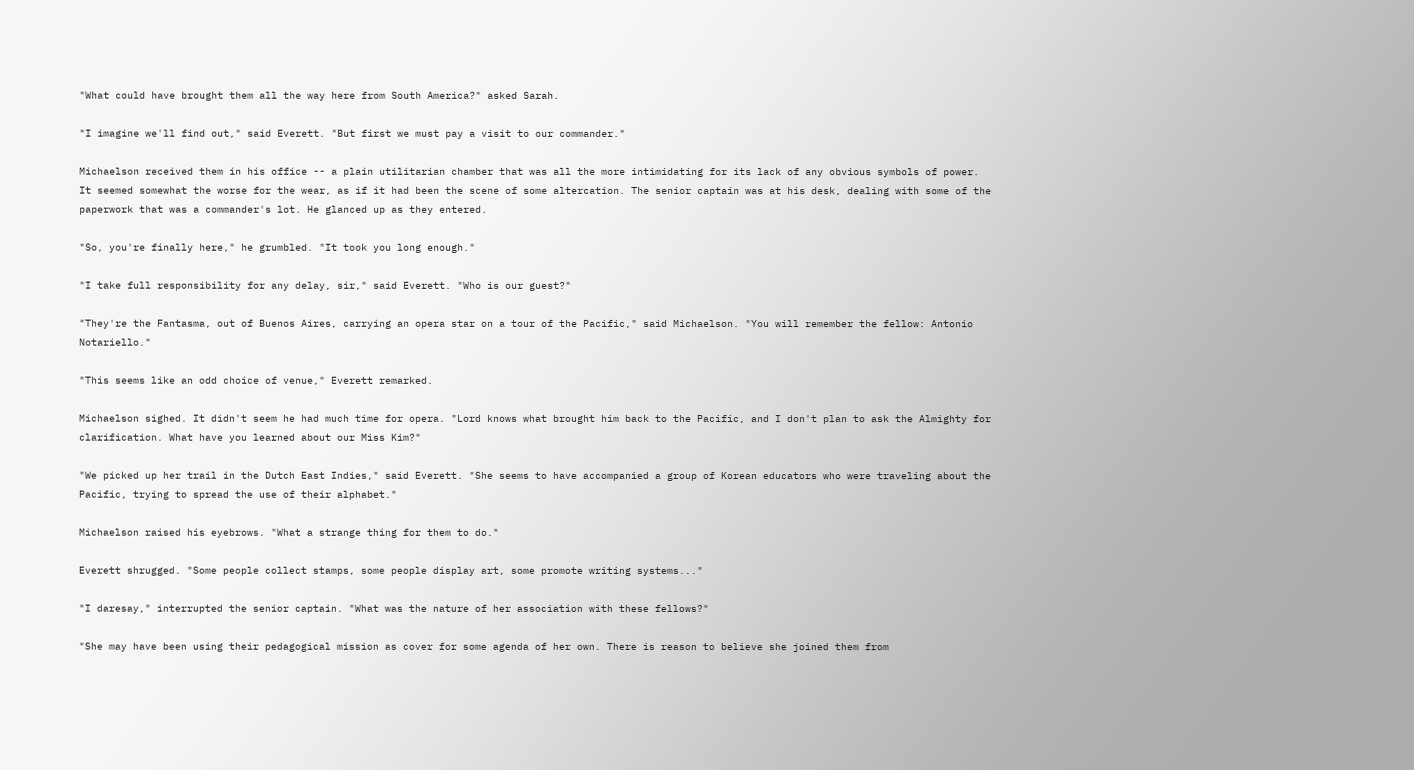"What could have brought them all the way here from South America?" asked Sarah.

"I imagine we'll find out," said Everett. "But first we must pay a visit to our commander."

Michaelson received them in his office -- a plain utilitarian chamber that was all the more intimidating for its lack of any obvious symbols of power. It seemed somewhat the worse for the wear, as if it had been the scene of some altercation. The senior captain was at his desk, dealing with some of the paperwork that was a commander's lot. He glanced up as they entered.

"So, you're finally here," he grumbled. "It took you long enough."

"I take full responsibility for any delay, sir," said Everett. "Who is our guest?"

"They're the Fantasma, out of Buenos Aires, carrying an opera star on a tour of the Pacific," said Michaelson. "You will remember the fellow: Antonio Notariello."

"This seems like an odd choice of venue," Everett remarked.

Michaelson sighed. It didn't seem he had much time for opera. "Lord knows what brought him back to the Pacific, and I don't plan to ask the Almighty for clarification. What have you learned about our Miss Kim?"

"We picked up her trail in the Dutch East Indies," said Everett. "She seems to have accompanied a group of Korean educators who were traveling about the Pacific, trying to spread the use of their alphabet."

Michaelson raised his eyebrows. "What a strange thing for them to do."

Everett shrugged. "Some people collect stamps, some people display art, some promote writing systems..."

"I daresay," interrupted the senior captain. "What was the nature of her association with these fellows?"

"She may have been using their pedagogical mission as cover for some agenda of her own. There is reason to believe she joined them from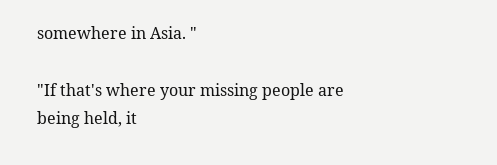somewhere in Asia. "

"If that's where your missing people are being held, it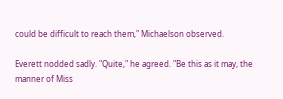could be difficult to reach them," Michaelson observed.

Everett nodded sadly. "Quite," he agreed. "Be this as it may, the manner of Miss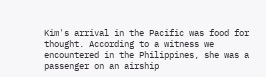Kim's arrival in the Pacific was food for thought. According to a witness we encountered in the Philippines, she was a passenger on an airship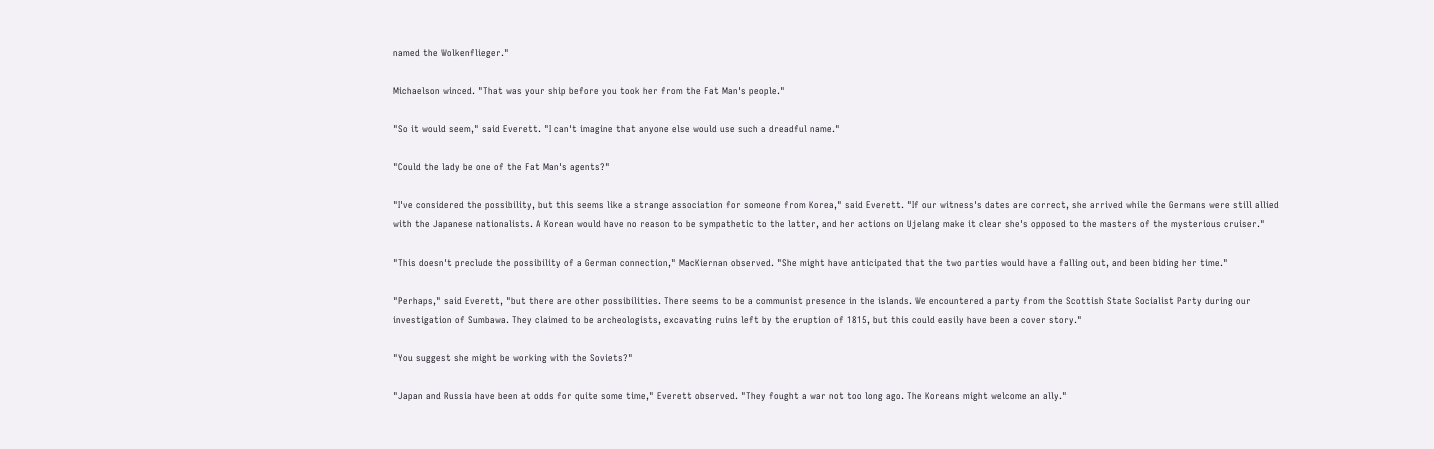named the Wolkenflieger."

Michaelson winced. "That was your ship before you took her from the Fat Man's people."

"So it would seem," said Everett. "I can't imagine that anyone else would use such a dreadful name."

"Could the lady be one of the Fat Man's agents?"

"I've considered the possibility, but this seems like a strange association for someone from Korea," said Everett. "If our witness's dates are correct, she arrived while the Germans were still allied with the Japanese nationalists. A Korean would have no reason to be sympathetic to the latter, and her actions on Ujelang make it clear she's opposed to the masters of the mysterious cruiser."

"This doesn't preclude the possibility of a German connection," MacKiernan observed. "She might have anticipated that the two parties would have a falling out, and been biding her time."

"Perhaps," said Everett, "but there are other possibilities. There seems to be a communist presence in the islands. We encountered a party from the Scottish State Socialist Party during our investigation of Sumbawa. They claimed to be archeologists, excavating ruins left by the eruption of 1815, but this could easily have been a cover story."

"You suggest she might be working with the Soviets?"

"Japan and Russia have been at odds for quite some time," Everett observed. "They fought a war not too long ago. The Koreans might welcome an ally."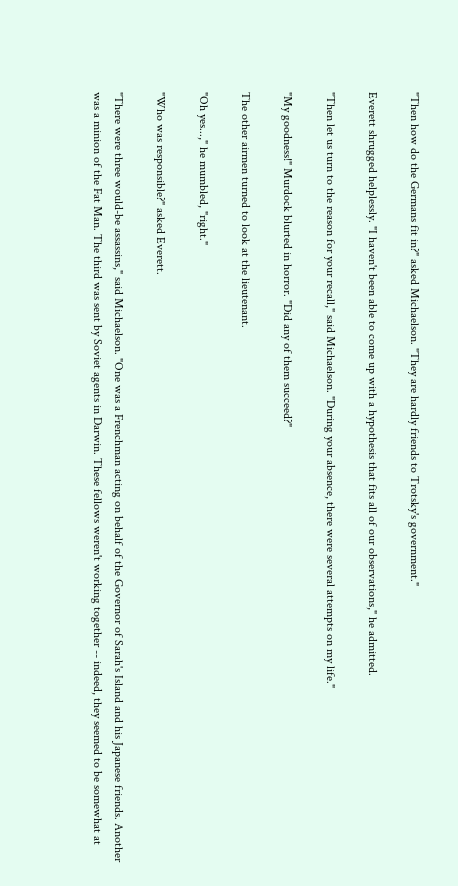"Then how do the Germans fit in?" asked Michaelson. "They are hardly friends to Trotsky's government."

Everett shrugged helplessly. "I haven't been able to come up with a hypothesis that fits all of our observations," he admitted.

"Then let us turn to the reason for your recall," said Michaelson. "During your absence, there were several attempts on my life."

"My goodness!" Murdock blurted in horror. "Did any of them succeed?"

The other airmen turned to look at the lieutenant.

"Oh yes...," he mumbled, "right."

"Who was responsible?" asked Everett.

"There were three would-be assassins," said Michaelson. "One was a Frenchman acting on behalf of the Governor of Sarah's Island and his Japanese friends. Another was a minion of the Fat Man. The third was sent by Soviet agents in Darwin. These fellows weren't working together -- indeed, they seemed to be somewhat at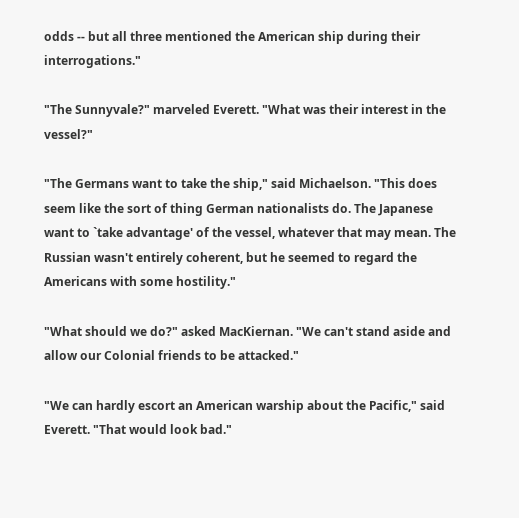odds -- but all three mentioned the American ship during their interrogations."

"The Sunnyvale?" marveled Everett. "What was their interest in the vessel?"

"The Germans want to take the ship," said Michaelson. "This does seem like the sort of thing German nationalists do. The Japanese want to `take advantage' of the vessel, whatever that may mean. The Russian wasn't entirely coherent, but he seemed to regard the Americans with some hostility."

"What should we do?" asked MacKiernan. "We can't stand aside and allow our Colonial friends to be attacked."

"We can hardly escort an American warship about the Pacific," said Everett. "That would look bad."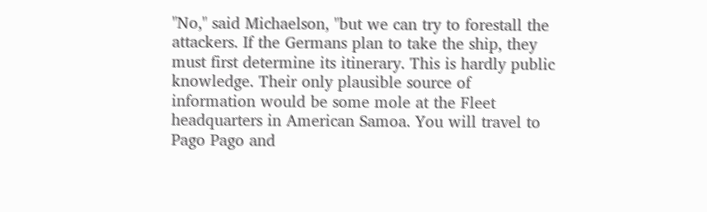"No," said Michaelson, "but we can try to forestall the attackers. If the Germans plan to take the ship, they must first determine its itinerary. This is hardly public knowledge. Their only plausible source of information would be some mole at the Fleet headquarters in American Samoa. You will travel to Pago Pago and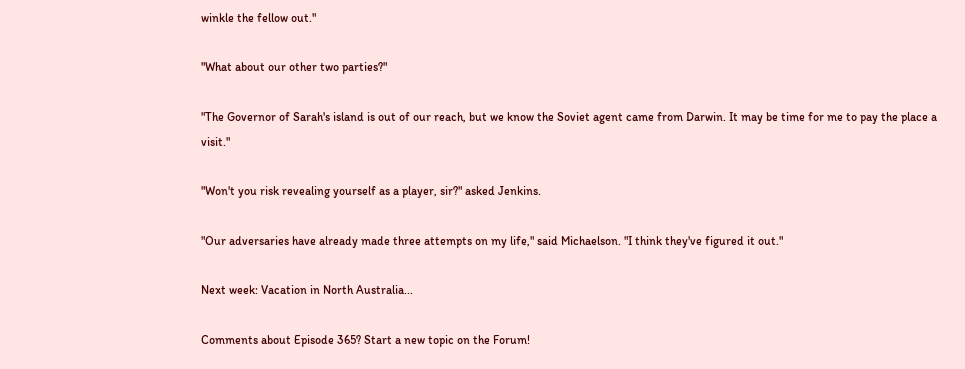winkle the fellow out."

"What about our other two parties?"

"The Governor of Sarah's island is out of our reach, but we know the Soviet agent came from Darwin. It may be time for me to pay the place a visit."

"Won't you risk revealing yourself as a player, sir?" asked Jenkins.

"Our adversaries have already made three attempts on my life," said Michaelson. "I think they've figured it out."

Next week: Vacation in North Australia...

Comments about Episode 365? Start a new topic on the Forum!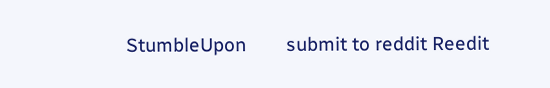StumbleUpon        submit to reddit Reedit